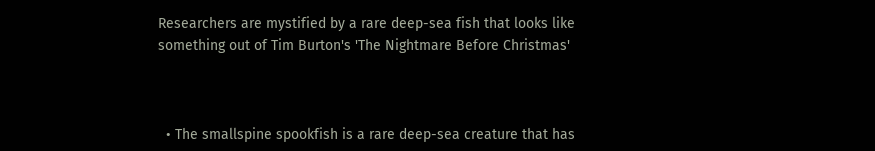Researchers are mystified by a rare deep-sea fish that looks like something out of Tim Burton's 'The Nightmare Before Christmas'



  • The smallspine spookfish is a rare deep-sea creature that has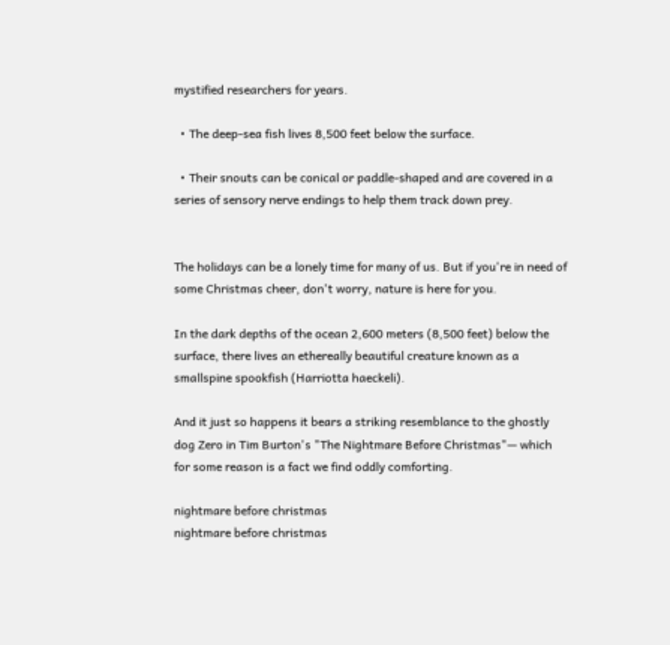mystified researchers for years.

  • The deep-sea fish lives 8,500 feet below the surface.

  • Their snouts can be conical or paddle-shaped and are covered in a series of sensory nerve endings to help them track down prey.


The holidays can be a lonely time for many of us. But if you're in need of some Christmas cheer, don't worry, nature is here for you.

In the dark depths of the ocean 2,600 meters (8,500 feet) below the surface, there lives an ethereally beautiful creature known as a smallspine spookfish (Harriotta haeckeli).

And it just so happens it bears a striking resemblance to the ghostly dog Zero in Tim Burton's "The Nightmare Before Christmas"— which for some reason is a fact we find oddly comforting.

nightmare before christmas
nightmare before christmas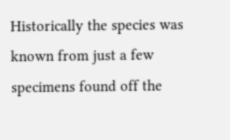Historically the species was known from just a few specimens found off the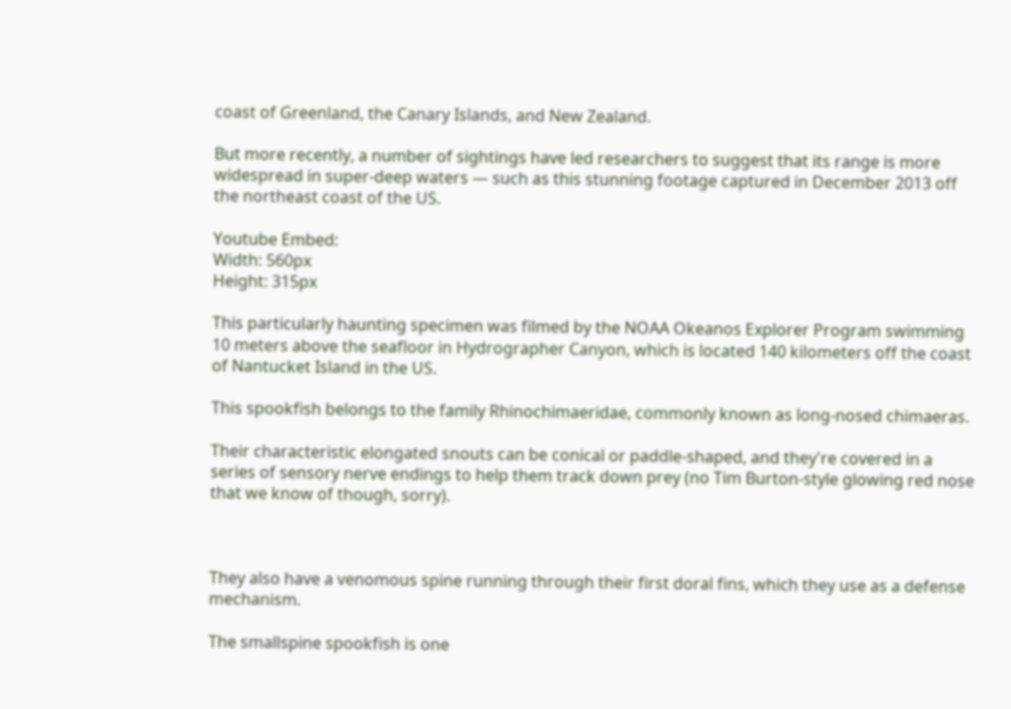coast of Greenland, the Canary Islands, and New Zealand.

But more recently, a number of sightings have led researchers to suggest that its range is more widespread in super-deep waters — such as this stunning footage captured in December 2013 off the northeast coast of the US.

Youtube Embed:
Width: 560px
Height: 315px

This particularly haunting specimen was filmed by the NOAA Okeanos Explorer Program swimming 10 meters above the seafloor in Hydrographer Canyon, which is located 140 kilometers off the coast of Nantucket Island in the US.

This spookfish belongs to the family Rhinochimaeridae, commonly known as long-nosed chimaeras.

Their characteristic elongated snouts can be conical or paddle-shaped, and they're covered in a series of sensory nerve endings to help them track down prey (no Tim Burton-style glowing red nose that we know of though, sorry).



They also have a venomous spine running through their first doral fins, which they use as a defense mechanism.

The smallspine spookfish is one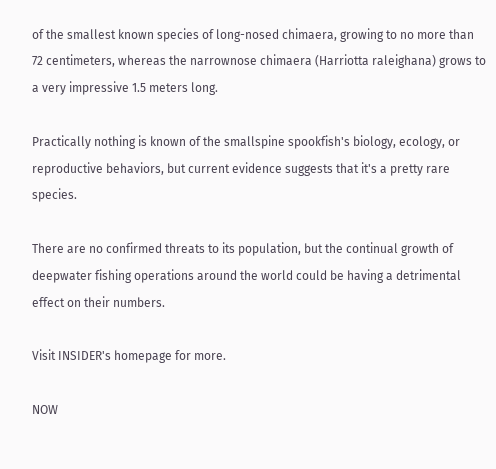of the smallest known species of long-nosed chimaera, growing to no more than 72 centimeters, whereas the narrownose chimaera (Harriotta raleighana) grows to a very impressive 1.5 meters long.

Practically nothing is known of the smallspine spookfish's biology, ecology, or reproductive behaviors, but current evidence suggests that it's a pretty rare species.

There are no confirmed threats to its population, but the continual growth of deepwater fishing operations around the world could be having a detrimental effect on their numbers.

Visit INSIDER's homepage for more.

NOW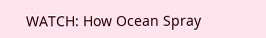WATCH: How Ocean Spray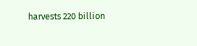harvests 220 billion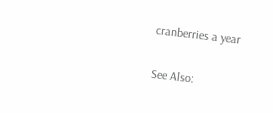cranberries a year

See Also: